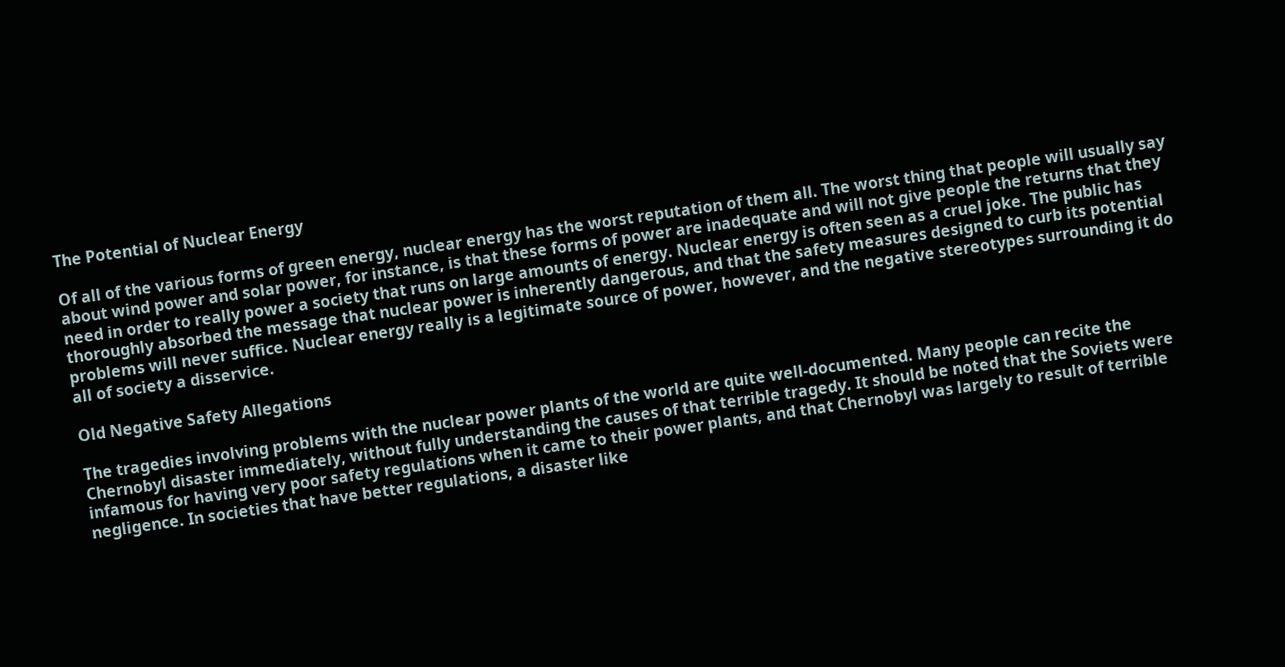The Potential of Nuclear Energy

Of all of the various forms of green energy, nuclear energy has the worst reputation of them all. The worst thing that people will usually say about wind power and solar power, for instance, is that these forms of power are inadequate and will not give people the returns that they need in order to really power a society that runs on large amounts of energy. Nuclear energy is often seen as a cruel joke. The public has thoroughly absorbed the message that nuclear power is inherently dangerous, and that the safety measures designed to curb its potential problems will never suffice. Nuclear energy really is a legitimate source of power, however, and the negative stereotypes surrounding it do all of society a disservice.

Old Negative Safety Allegations

The tragedies involving problems with the nuclear power plants of the world are quite well-documented. Many people can recite the Chernobyl disaster immediately, without fully understanding the causes of that terrible tragedy. It should be noted that the Soviets were infamous for having very poor safety regulations when it came to their power plants, and that Chernobyl was largely to result of terrible negligence. In societies that have better regulations, a disaster like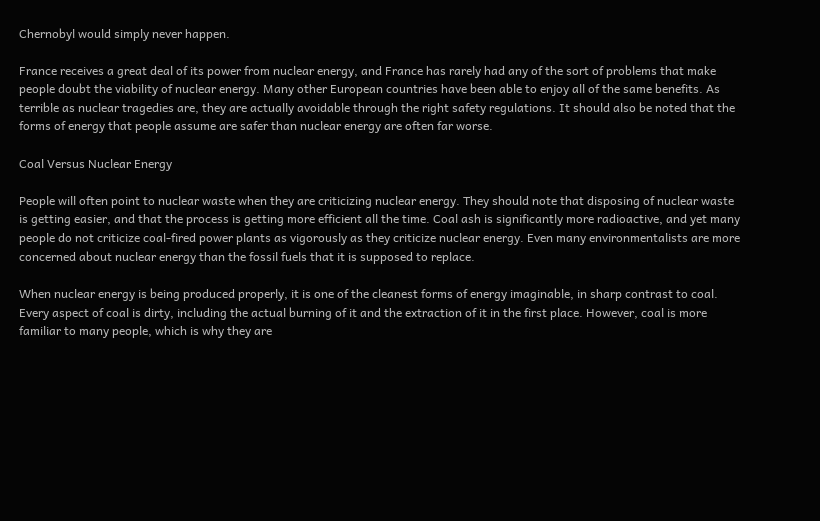Chernobyl would simply never happen.

France receives a great deal of its power from nuclear energy, and France has rarely had any of the sort of problems that make people doubt the viability of nuclear energy. Many other European countries have been able to enjoy all of the same benefits. As terrible as nuclear tragedies are, they are actually avoidable through the right safety regulations. It should also be noted that the forms of energy that people assume are safer than nuclear energy are often far worse.

Coal Versus Nuclear Energy

People will often point to nuclear waste when they are criticizing nuclear energy. They should note that disposing of nuclear waste is getting easier, and that the process is getting more efficient all the time. Coal ash is significantly more radioactive, and yet many people do not criticize coal-fired power plants as vigorously as they criticize nuclear energy. Even many environmentalists are more concerned about nuclear energy than the fossil fuels that it is supposed to replace.

When nuclear energy is being produced properly, it is one of the cleanest forms of energy imaginable, in sharp contrast to coal. Every aspect of coal is dirty, including the actual burning of it and the extraction of it in the first place. However, coal is more familiar to many people, which is why they are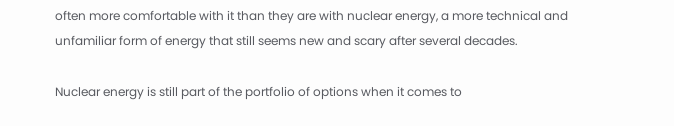often more comfortable with it than they are with nuclear energy, a more technical and unfamiliar form of energy that still seems new and scary after several decades.

Nuclear energy is still part of the portfolio of options when it comes to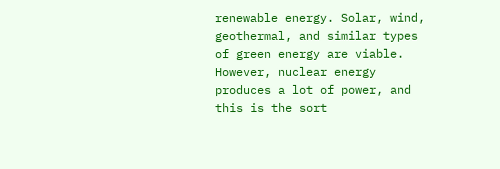renewable energy. Solar, wind, geothermal, and similar types of green energy are viable. However, nuclear energy produces a lot of power, and this is the sort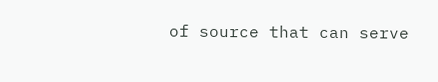of source that can serve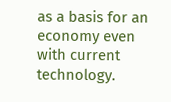as a basis for an economy even with current technology.